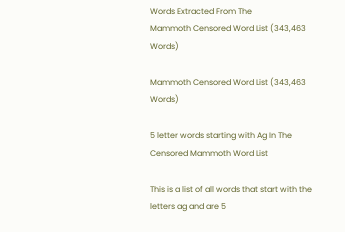Words Extracted From The
Mammoth Censored Word List (343,463 Words)

Mammoth Censored Word List (343,463 Words)

5 letter words starting with Ag In The Censored Mammoth Word List

This is a list of all words that start with the letters ag and are 5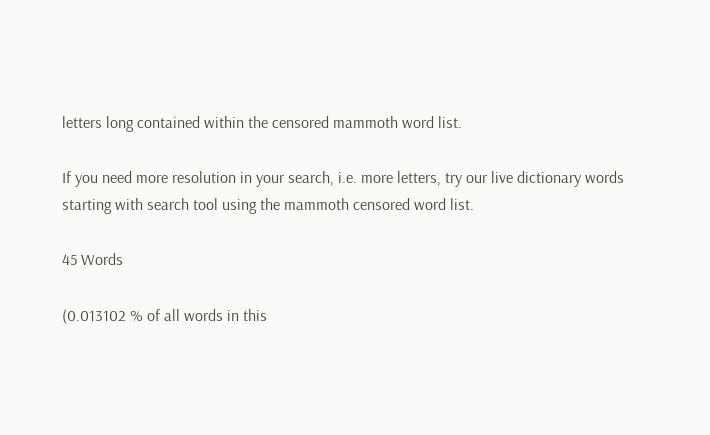letters long contained within the censored mammoth word list.

If you need more resolution in your search, i.e. more letters, try our live dictionary words starting with search tool using the mammoth censored word list.

45 Words

(0.013102 % of all words in this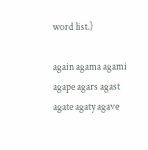word list.)

again agama agami agape agars agast agate agaty agave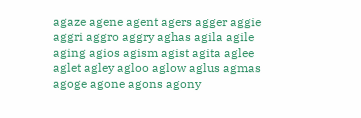agaze agene agent agers agger aggie aggri aggro aggry aghas agila agile aging agios agism agist agita aglee aglet agley agloo aglow aglus agmas agoge agone agons agony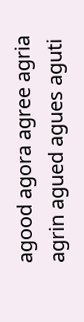agood agora agree agria agrin agued agues aguti